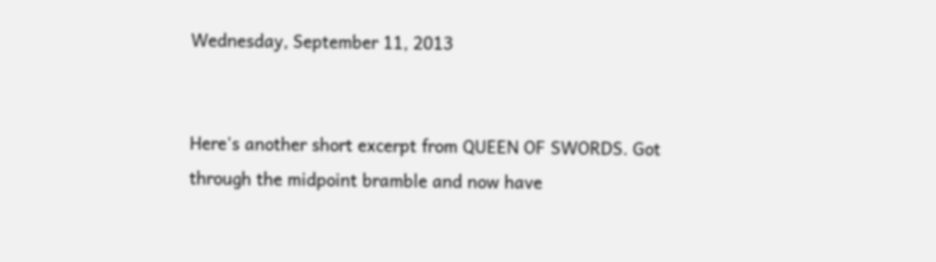Wednesday, September 11, 2013


Here's another short excerpt from QUEEN OF SWORDS. Got through the midpoint bramble and now have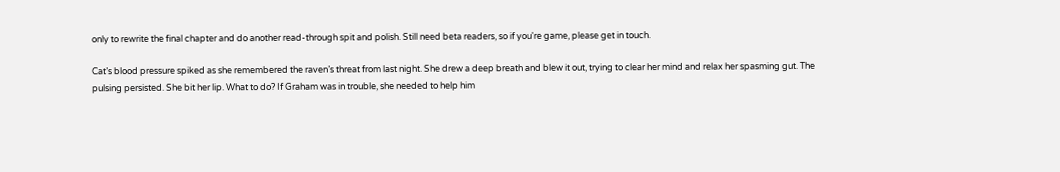only to rewrite the final chapter and do another read-through spit and polish. Still need beta readers, so if you're game, please get in touch.

Cat’s blood pressure spiked as she remembered the raven’s threat from last night. She drew a deep breath and blew it out, trying to clear her mind and relax her spasming gut. The pulsing persisted. She bit her lip. What to do? If Graham was in trouble, she needed to help him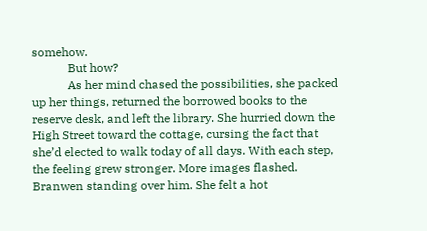somehow.
            But how?
            As her mind chased the possibilities, she packed up her things, returned the borrowed books to the reserve desk, and left the library. She hurried down the High Street toward the cottage, cursing the fact that she’d elected to walk today of all days. With each step, the feeling grew stronger. More images flashed. Branwen standing over him. She felt a hot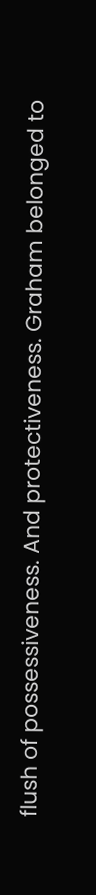flush of possessiveness. And protectiveness. Graham belonged to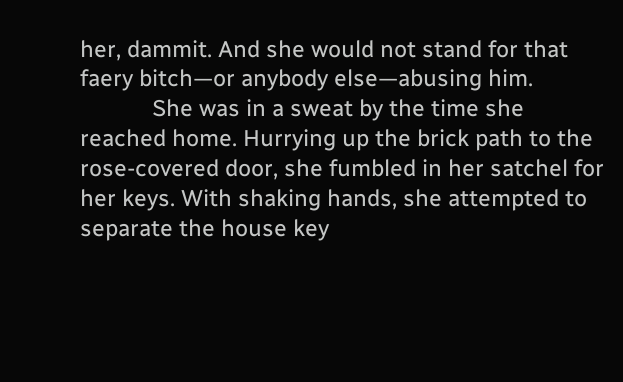her, dammit. And she would not stand for that faery bitch—or anybody else—abusing him.
            She was in a sweat by the time she reached home. Hurrying up the brick path to the rose-covered door, she fumbled in her satchel for her keys. With shaking hands, she attempted to separate the house key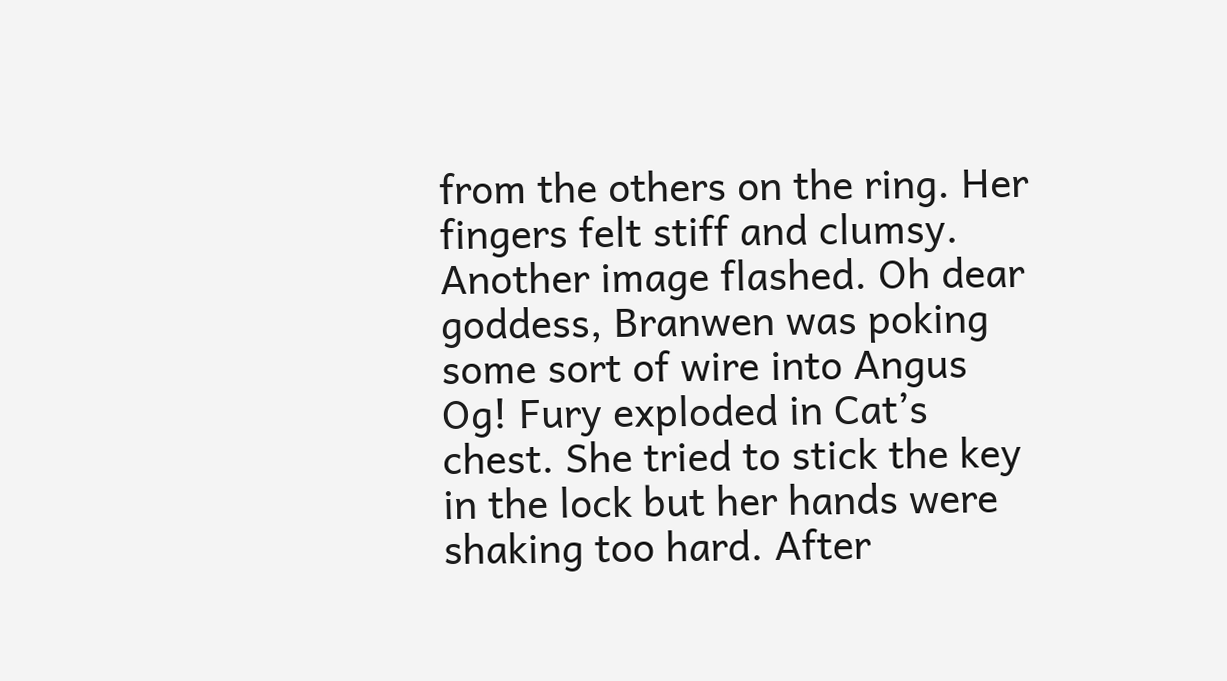from the others on the ring. Her fingers felt stiff and clumsy. Another image flashed. Oh dear goddess, Branwen was poking some sort of wire into Angus Og! Fury exploded in Cat’s chest. She tried to stick the key in the lock but her hands were shaking too hard. After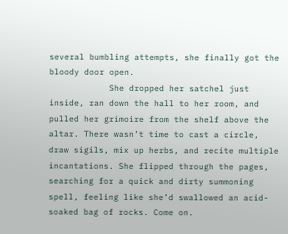several bumbling attempts, she finally got the bloody door open.
            She dropped her satchel just inside, ran down the hall to her room, and pulled her grimoire from the shelf above the altar. There wasn’t time to cast a circle, draw sigils, mix up herbs, and recite multiple incantations. She flipped through the pages, searching for a quick and dirty summoning spell, feeling like she’d swallowed an acid-soaked bag of rocks. Come on.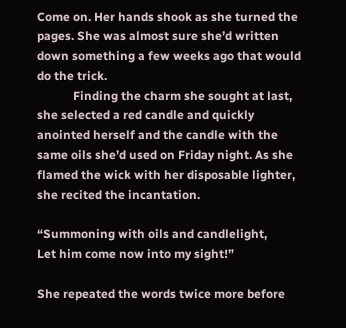Come on. Her hands shook as she turned the pages. She was almost sure she’d written down something a few weeks ago that would do the trick.
            Finding the charm she sought at last, she selected a red candle and quickly anointed herself and the candle with the same oils she’d used on Friday night. As she flamed the wick with her disposable lighter, she recited the incantation.

“Summoning with oils and candlelight,
Let him come now into my sight!”

She repeated the words twice more before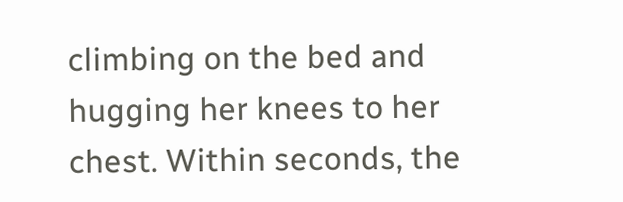climbing on the bed and hugging her knees to her chest. Within seconds, the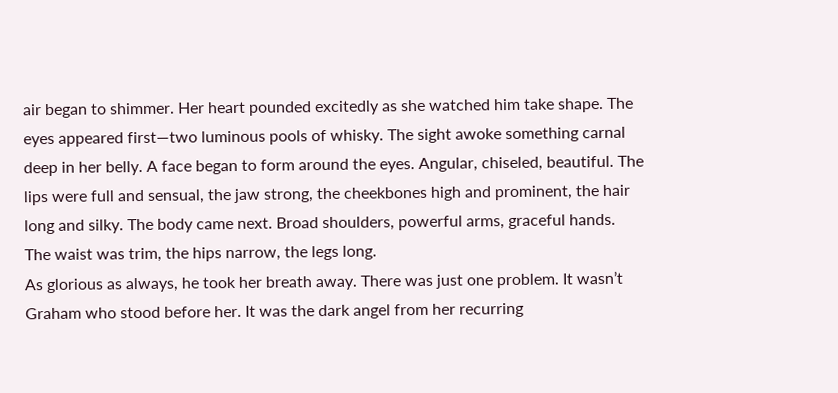air began to shimmer. Her heart pounded excitedly as she watched him take shape. The eyes appeared first—two luminous pools of whisky. The sight awoke something carnal deep in her belly. A face began to form around the eyes. Angular, chiseled, beautiful. The lips were full and sensual, the jaw strong, the cheekbones high and prominent, the hair long and silky. The body came next. Broad shoulders, powerful arms, graceful hands. The waist was trim, the hips narrow, the legs long.
As glorious as always, he took her breath away. There was just one problem. It wasn’t Graham who stood before her. It was the dark angel from her recurring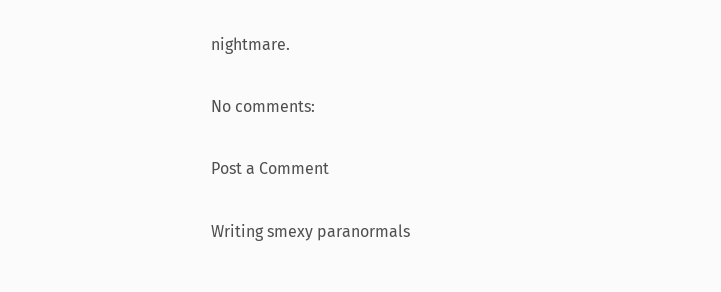nightmare.

No comments:

Post a Comment

Writing smexy paranormals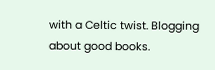with a Celtic twist. Blogging about good books.